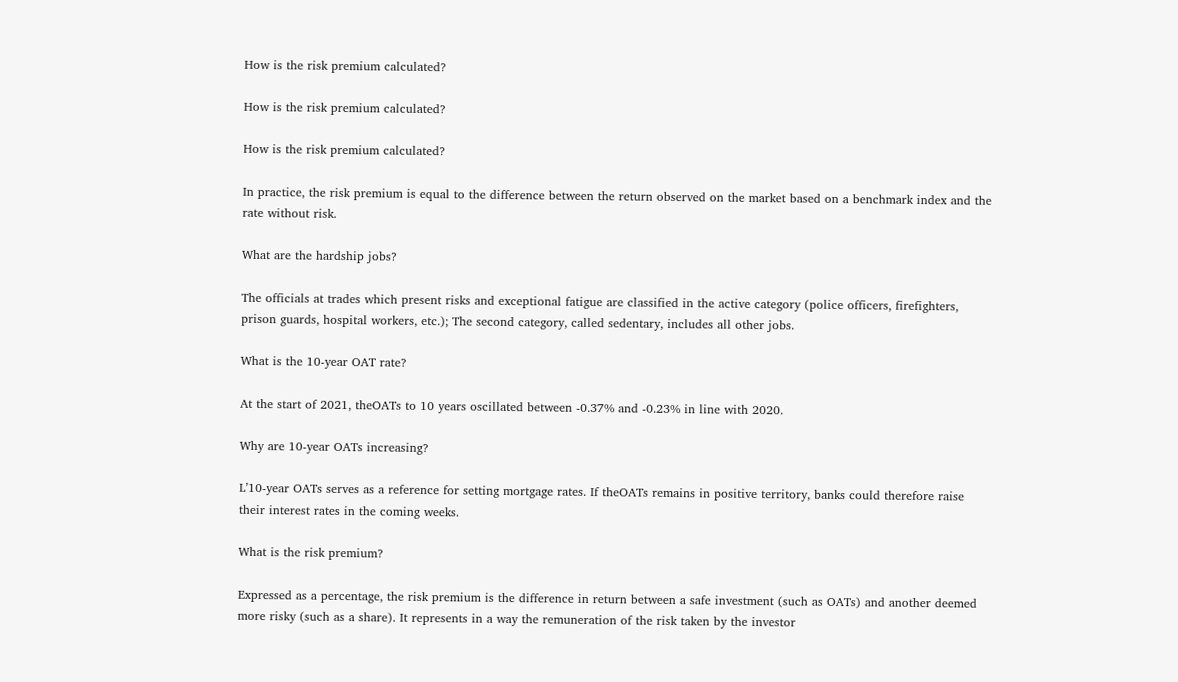How is the risk premium calculated?

How is the risk premium calculated?

How is the risk premium calculated?

In practice, the risk premium is equal to the difference between the return observed on the market based on a benchmark index and the rate without risk.

What are the hardship jobs?

The officials at trades which present risks and exceptional fatigue are classified in the active category (police officers, firefighters, prison guards, hospital workers, etc.); The second category, called sedentary, includes all other jobs.

What is the 10-year OAT rate?

At the start of 2021, theOATs to 10 years oscillated between -0.37% and -0.23% in line with 2020.

Why are 10-year OATs increasing?

L’10-year OATs serves as a reference for setting mortgage rates. If theOATs remains in positive territory, banks could therefore raise their interest rates in the coming weeks.

What is the risk premium?

Expressed as a percentage, the risk premium is the difference in return between a safe investment (such as OATs) and another deemed more risky (such as a share). It represents in a way the remuneration of the risk taken by the investor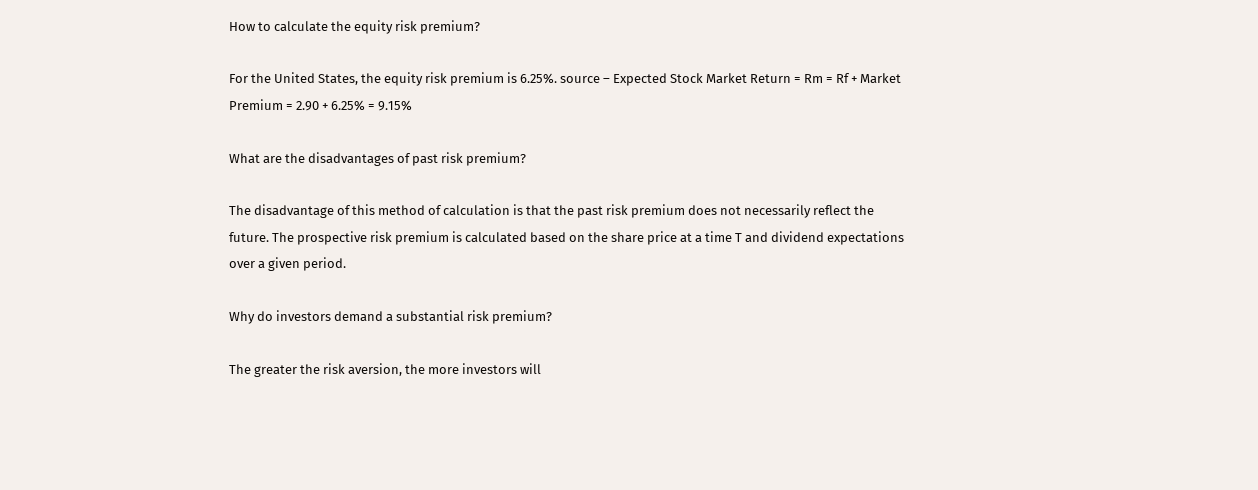How to calculate the equity risk premium?

For the United States, the equity risk premium is 6.25%. source – Expected Stock Market Return = Rm = Rf + Market Premium = 2.90 + 6.25% = 9.15%

What are the disadvantages of past risk premium?

The disadvantage of this method of calculation is that the past risk premium does not necessarily reflect the future. The prospective risk premium is calculated based on the share price at a time T and dividend expectations over a given period.

Why do investors demand a substantial risk premium?

The greater the risk aversion, the more investors will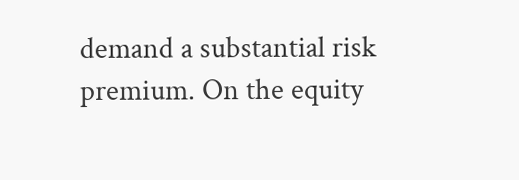demand a substantial risk premium. On the equity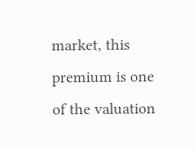market, this premium is one of the valuation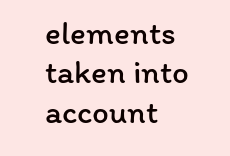elements taken into account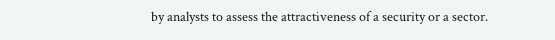by analysts to assess the attractiveness of a security or a sector.